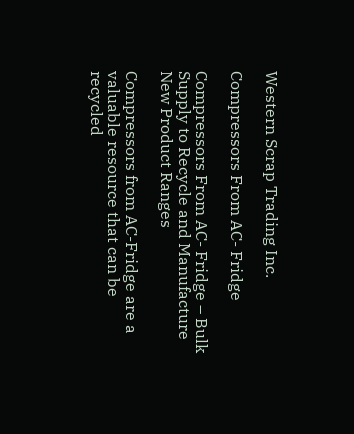Western Scrap Trading Inc.

Compressors From AC- Fridge

Compressors From AC- Fridge – Bulk Supply to Recycle and Manufacture New Product Ranges

Compressors from AC-Fridge are a valuable resource that can be recycled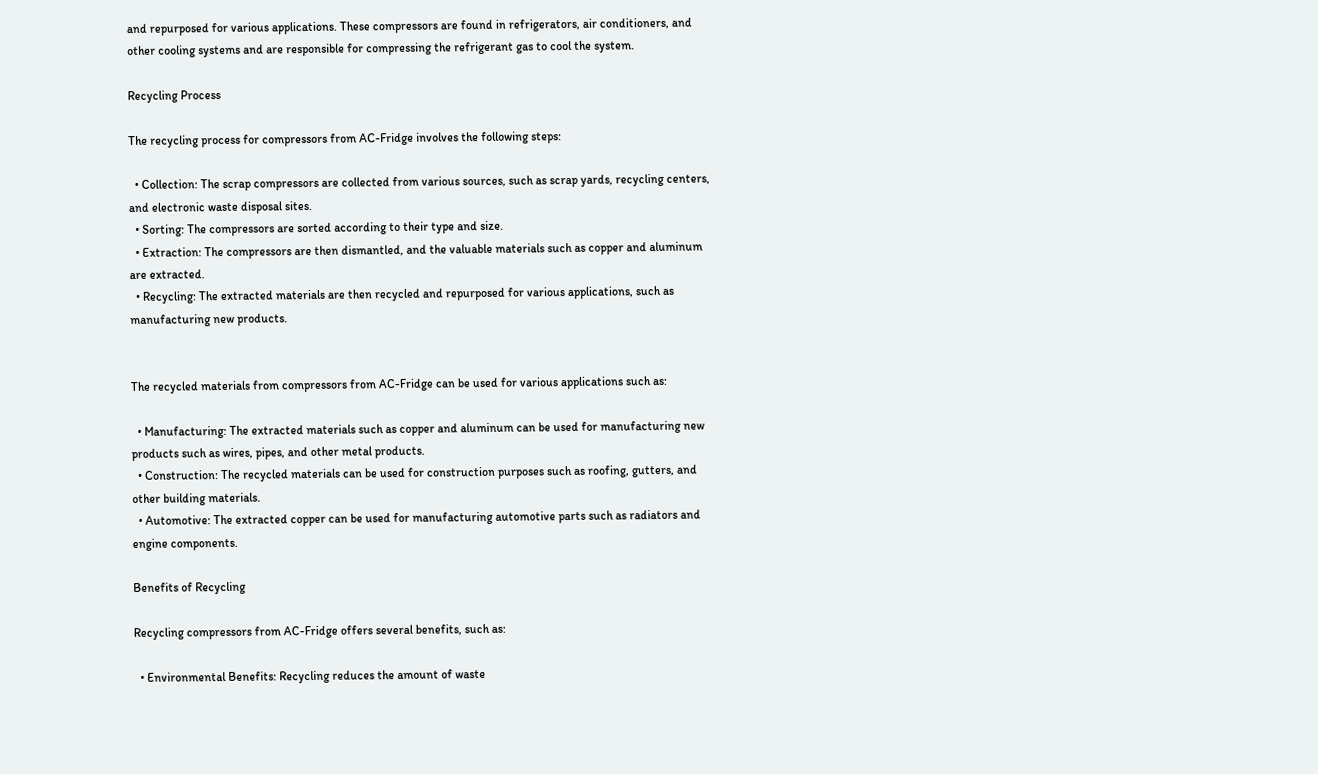and repurposed for various applications. These compressors are found in refrigerators, air conditioners, and other cooling systems and are responsible for compressing the refrigerant gas to cool the system.

Recycling Process

The recycling process for compressors from AC-Fridge involves the following steps:

  • Collection: The scrap compressors are collected from various sources, such as scrap yards, recycling centers, and electronic waste disposal sites.
  • Sorting: The compressors are sorted according to their type and size.
  • Extraction: The compressors are then dismantled, and the valuable materials such as copper and aluminum are extracted.
  • Recycling: The extracted materials are then recycled and repurposed for various applications, such as manufacturing new products.


The recycled materials from compressors from AC-Fridge can be used for various applications such as:

  • Manufacturing: The extracted materials such as copper and aluminum can be used for manufacturing new products such as wires, pipes, and other metal products.
  • Construction: The recycled materials can be used for construction purposes such as roofing, gutters, and other building materials.
  • Automotive: The extracted copper can be used for manufacturing automotive parts such as radiators and engine components.

Benefits of Recycling

Recycling compressors from AC-Fridge offers several benefits, such as:

  • Environmental Benefits: Recycling reduces the amount of waste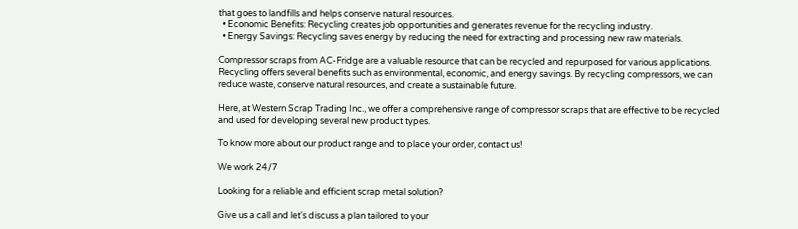that goes to landfills and helps conserve natural resources.
  • Economic Benefits: Recycling creates job opportunities and generates revenue for the recycling industry.
  • Energy Savings: Recycling saves energy by reducing the need for extracting and processing new raw materials.

Compressor scraps from AC-Fridge are a valuable resource that can be recycled and repurposed for various applications. Recycling offers several benefits such as environmental, economic, and energy savings. By recycling compressors, we can reduce waste, conserve natural resources, and create a sustainable future.

Here, at Western Scrap Trading Inc., we offer a comprehensive range of compressor scraps that are effective to be recycled and used for developing several new product types.

To know more about our product range and to place your order, contact us!

We work 24/7

Looking for a reliable and efficient scrap metal solution?

Give us a call and let's discuss a plan tailored to your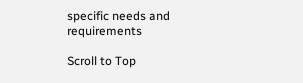specific needs and requirements

Scroll to Top